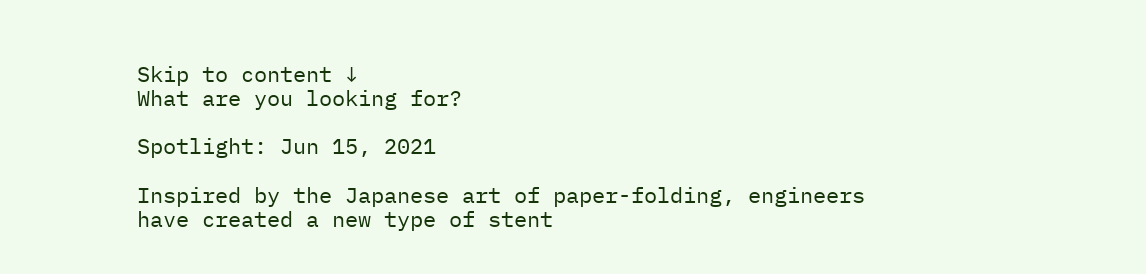Skip to content ↓
What are you looking for?

Spotlight: Jun 15, 2021

Inspired by the Japanese art of paper-folding, engineers have created a new type of stent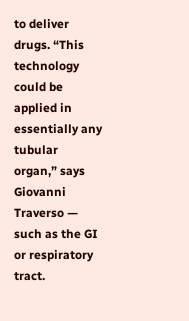to deliver drugs. “This technology could be applied in essentially any tubular organ,” says Giovanni Traverso — such as the GI or respiratory tract.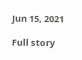Jun 15, 2021

Full story